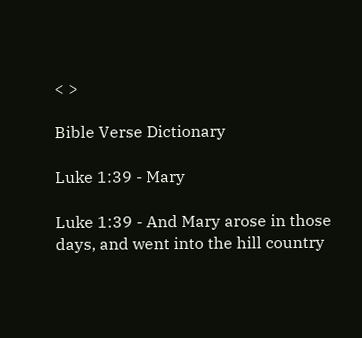< >

Bible Verse Dictionary

Luke 1:39 - Mary

Luke 1:39 - And Mary arose in those days, and went into the hill country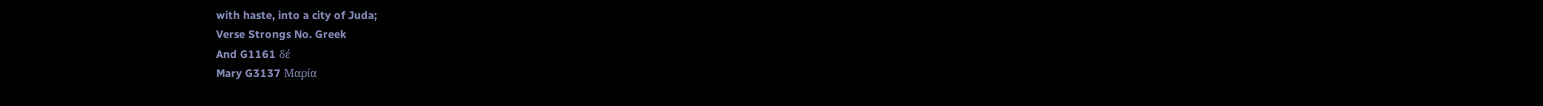with haste, into a city of Juda;
Verse Strongs No. Greek
And G1161 δέ
Mary G3137 Μαρία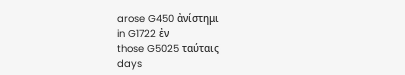arose G450 ἀνίστημι
in G1722 ἐν
those G5025 ταύταις
days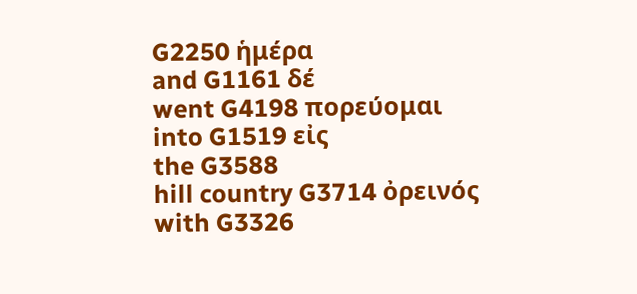G2250 ἡμέρα
and G1161 δέ
went G4198 πορεύομαι
into G1519 εἰς
the G3588
hill country G3714 ὀρεινός
with G3326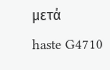μετά
haste G4710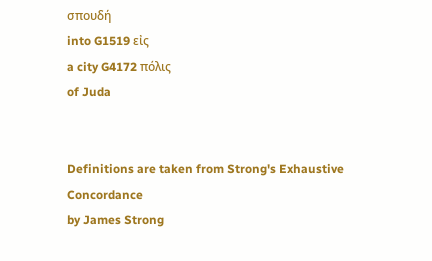σπουδή
into G1519 εἰς
a city G4172 πόλις
of Juda


Definitions are taken from Strong's Exhaustive Concordance
by James Strong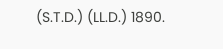(S.T.D.) (LL.D.) 1890.